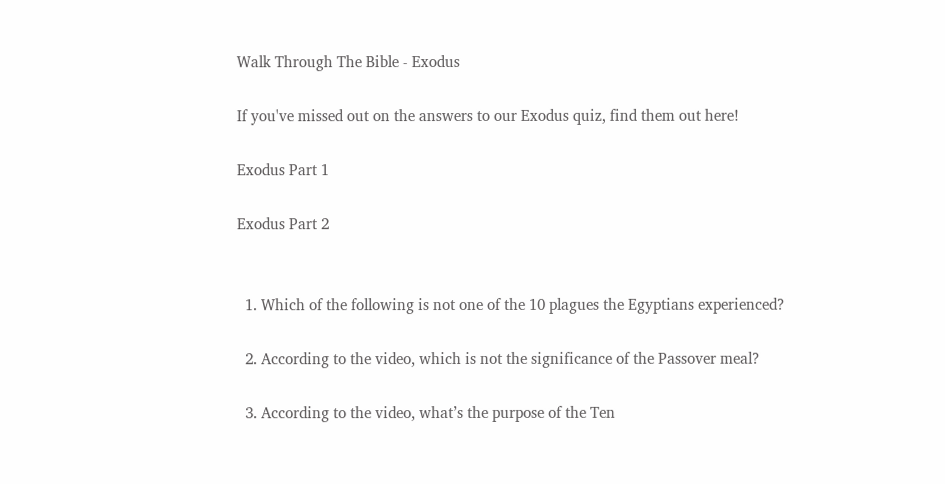Walk Through The Bible - Exodus

If you've missed out on the answers to our Exodus quiz, find them out here!

Exodus Part 1

Exodus Part 2


  1. Which of the following is not one of the 10 plagues the Egyptians experienced?

  2. According to the video, which is not the significance of the Passover meal?

  3. According to the video, what’s the purpose of the Ten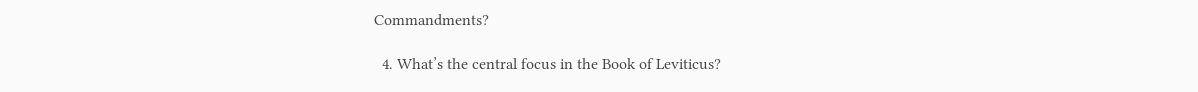Commandments?

  4. What’s the central focus in the Book of Leviticus?